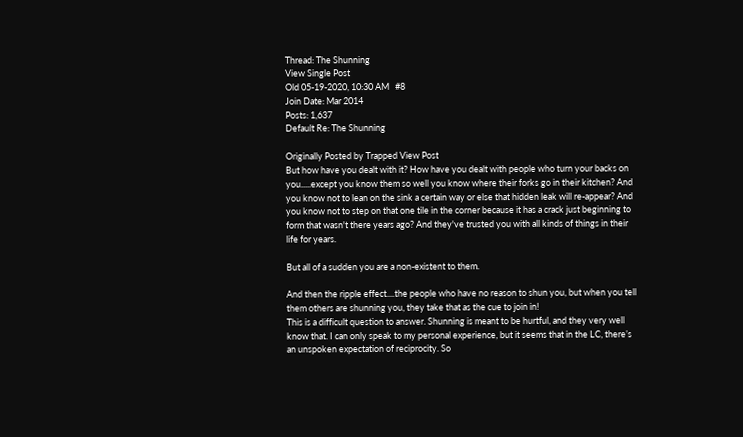Thread: The Shunning
View Single Post
Old 05-19-2020, 10:30 AM   #8
Join Date: Mar 2014
Posts: 1,637
Default Re: The Shunning

Originally Posted by Trapped View Post
But how have you dealt with it? How have you dealt with people who turn your backs on you.....except you know them so well you know where their forks go in their kitchen? And you know not to lean on the sink a certain way or else that hidden leak will re-appear? And you know not to step on that one tile in the corner because it has a crack just beginning to form that wasn't there years ago? And they've trusted you with all kinds of things in their life for years.

But all of a sudden you are a non-existent to them.

And then the ripple effect....the people who have no reason to shun you, but when you tell them others are shunning you, they take that as the cue to join in!
This is a difficult question to answer. Shunning is meant to be hurtful, and they very well know that. I can only speak to my personal experience, but it seems that in the LC, there’s an unspoken expectation of reciprocity. So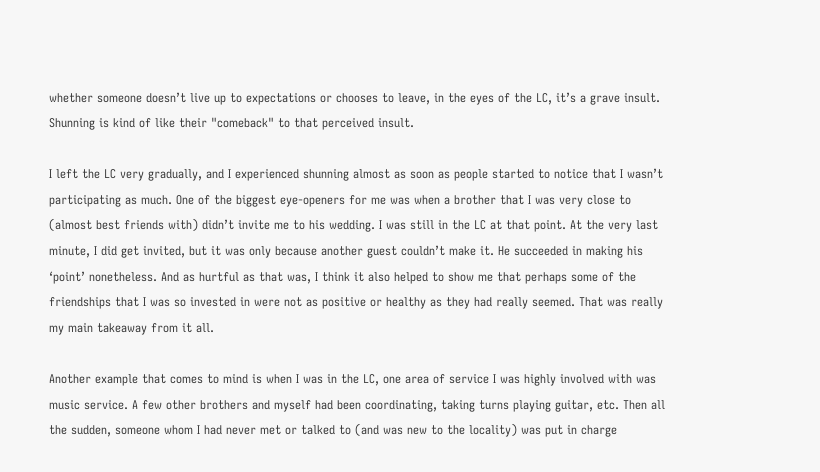whether someone doesn’t live up to expectations or chooses to leave, in the eyes of the LC, it’s a grave insult. Shunning is kind of like their "comeback" to that perceived insult.

I left the LC very gradually, and I experienced shunning almost as soon as people started to notice that I wasn’t participating as much. One of the biggest eye-openers for me was when a brother that I was very close to (almost best friends with) didn’t invite me to his wedding. I was still in the LC at that point. At the very last minute, I did get invited, but it was only because another guest couldn’t make it. He succeeded in making his ‘point’ nonetheless. And as hurtful as that was, I think it also helped to show me that perhaps some of the friendships that I was so invested in were not as positive or healthy as they had really seemed. That was really my main takeaway from it all.

Another example that comes to mind is when I was in the LC, one area of service I was highly involved with was music service. A few other brothers and myself had been coordinating, taking turns playing guitar, etc. Then all the sudden, someone whom I had never met or talked to (and was new to the locality) was put in charge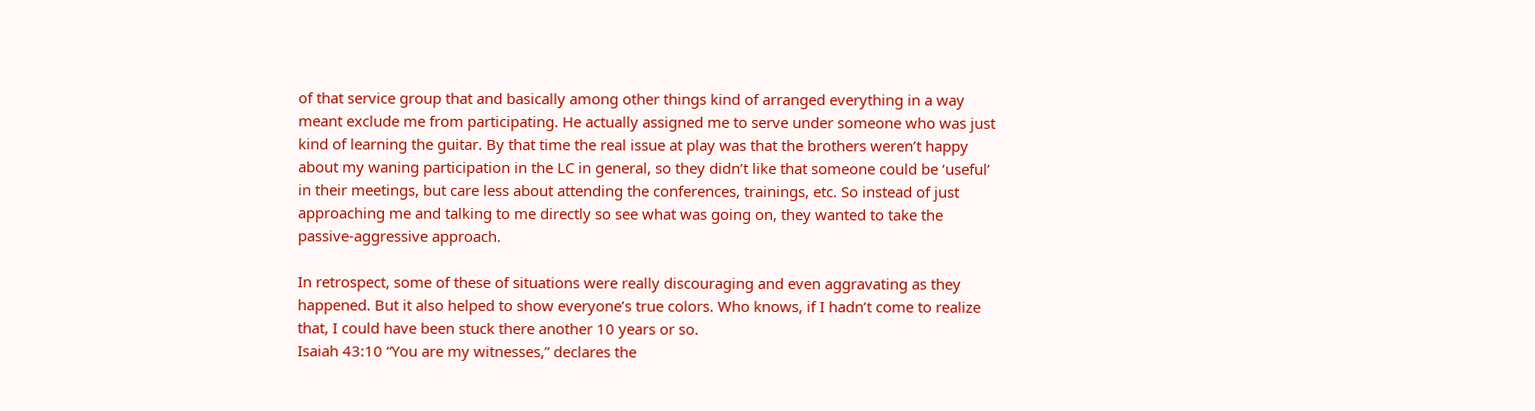of that service group that and basically among other things kind of arranged everything in a way meant exclude me from participating. He actually assigned me to serve under someone who was just kind of learning the guitar. By that time the real issue at play was that the brothers weren’t happy about my waning participation in the LC in general, so they didn’t like that someone could be ‘useful’ in their meetings, but care less about attending the conferences, trainings, etc. So instead of just approaching me and talking to me directly so see what was going on, they wanted to take the passive-aggressive approach.

In retrospect, some of these of situations were really discouraging and even aggravating as they happened. But it also helped to show everyone’s true colors. Who knows, if I hadn’t come to realize that, I could have been stuck there another 10 years or so.
Isaiah 43:10 “You are my witnesses,” declares the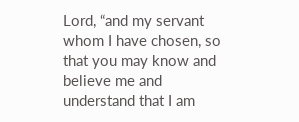Lord, “and my servant whom I have chosen, so that you may know and believe me and understand that I am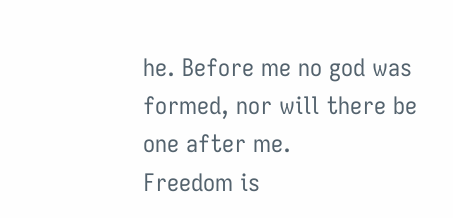he. Before me no god was formed, nor will there be one after me.
Freedom is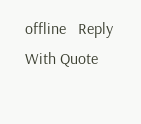offline   Reply With Quote